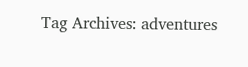Tag Archives: adventures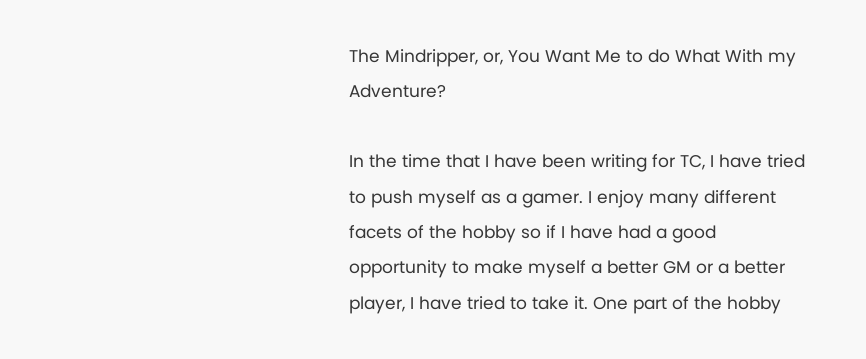The Mindripper, or, You Want Me to do What With my Adventure?

In the time that I have been writing for TC, I have tried to push myself as a gamer. I enjoy many different facets of the hobby so if I have had a good opportunity to make myself a better GM or a better player, I have tried to take it. One part of the hobby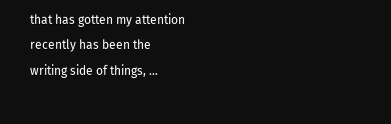that has gotten my attention recently has been the writing side of things, …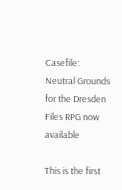Casefile: Neutral Grounds for the Dresden Files RPG now available

This is the first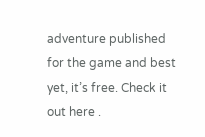adventure published for the game and best yet, it’s free. Check it out here .